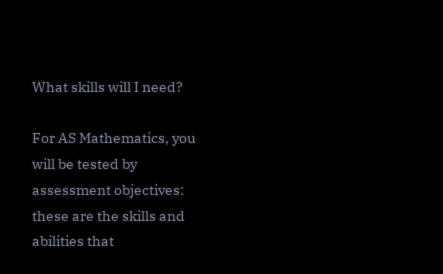What skills will I need?

For AS Mathematics, you will be tested by assessment objectives: these are the skills and abilities that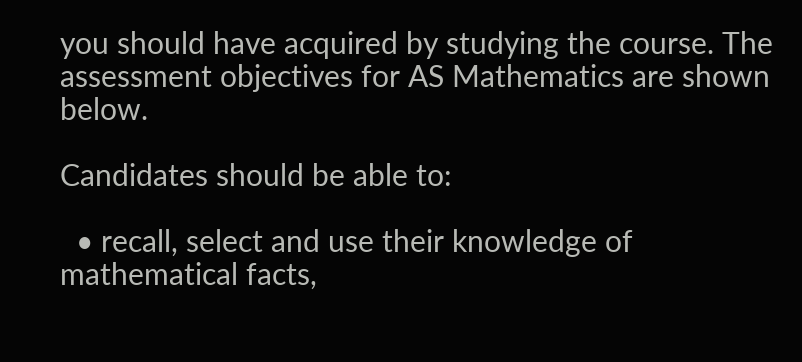you should have acquired by studying the course. The assessment objectives for AS Mathematics are shown below.

Candidates should be able to:

  • recall, select and use their knowledge of mathematical facts,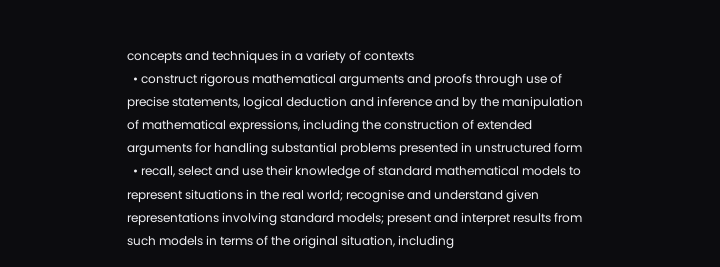concepts and techniques in a variety of contexts
  • construct rigorous mathematical arguments and proofs through use of precise statements, logical deduction and inference and by the manipulation of mathematical expressions, including the construction of extended arguments for handling substantial problems presented in unstructured form
  • recall, select and use their knowledge of standard mathematical models to represent situations in the real world; recognise and understand given representations involving standard models; present and interpret results from such models in terms of the original situation, including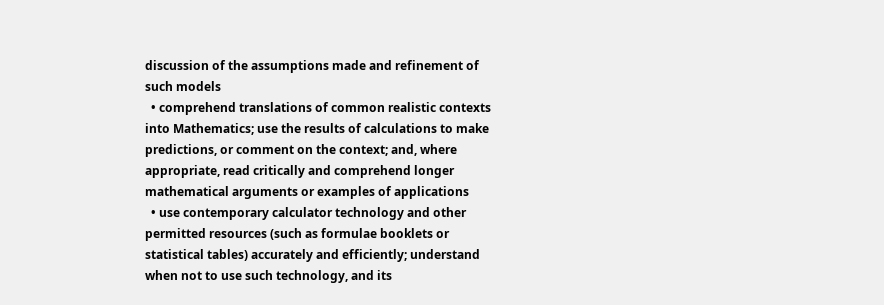discussion of the assumptions made and refinement of such models
  • comprehend translations of common realistic contexts into Mathematics; use the results of calculations to make predictions, or comment on the context; and, where appropriate, read critically and comprehend longer mathematical arguments or examples of applications
  • use contemporary calculator technology and other permitted resources (such as formulae booklets or statistical tables) accurately and efficiently; understand when not to use such technology, and its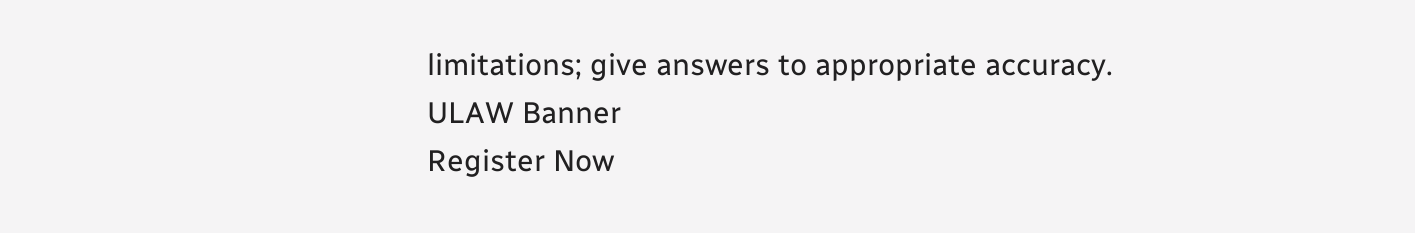limitations; give answers to appropriate accuracy.
ULAW Banner
Register Now